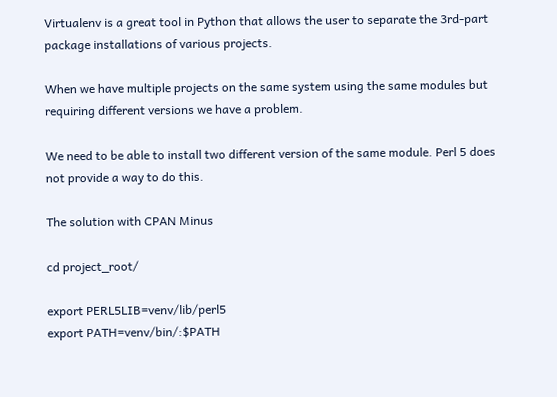Virtualenv is a great tool in Python that allows the user to separate the 3rd-part package installations of various projects.

When we have multiple projects on the same system using the same modules but requiring different versions we have a problem.

We need to be able to install two different version of the same module. Perl 5 does not provide a way to do this.

The solution with CPAN Minus

cd project_root/

export PERL5LIB=venv/lib/perl5
export PATH=venv/bin/:$PATH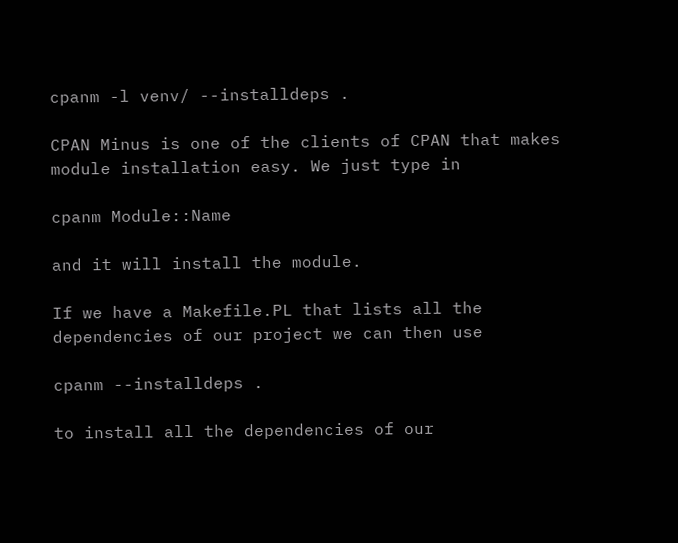cpanm -l venv/ --installdeps .

CPAN Minus is one of the clients of CPAN that makes module installation easy. We just type in

cpanm Module::Name

and it will install the module.

If we have a Makefile.PL that lists all the dependencies of our project we can then use

cpanm --installdeps .

to install all the dependencies of our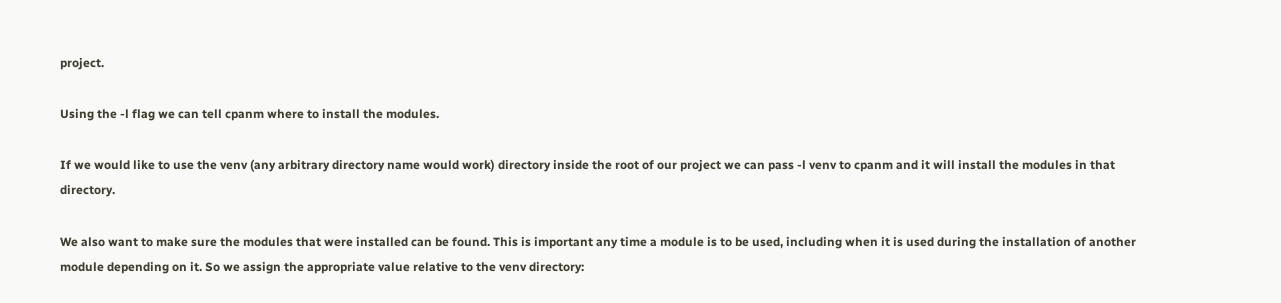project.

Using the -l flag we can tell cpanm where to install the modules.

If we would like to use the venv (any arbitrary directory name would work) directory inside the root of our project we can pass -l venv to cpanm and it will install the modules in that directory.

We also want to make sure the modules that were installed can be found. This is important any time a module is to be used, including when it is used during the installation of another module depending on it. So we assign the appropriate value relative to the venv directory: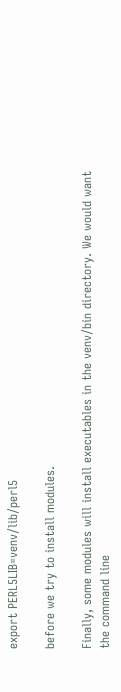export PERL5LIB=venv/lib/perl5

before we try to install modules.

Finally, some modules will install executables in the venv/bin directory. We would want the command line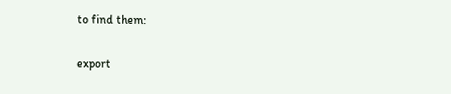to find them:

export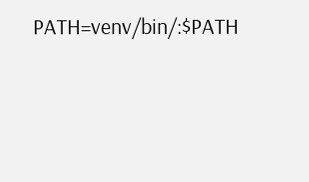PATH=venv/bin/:$PATH